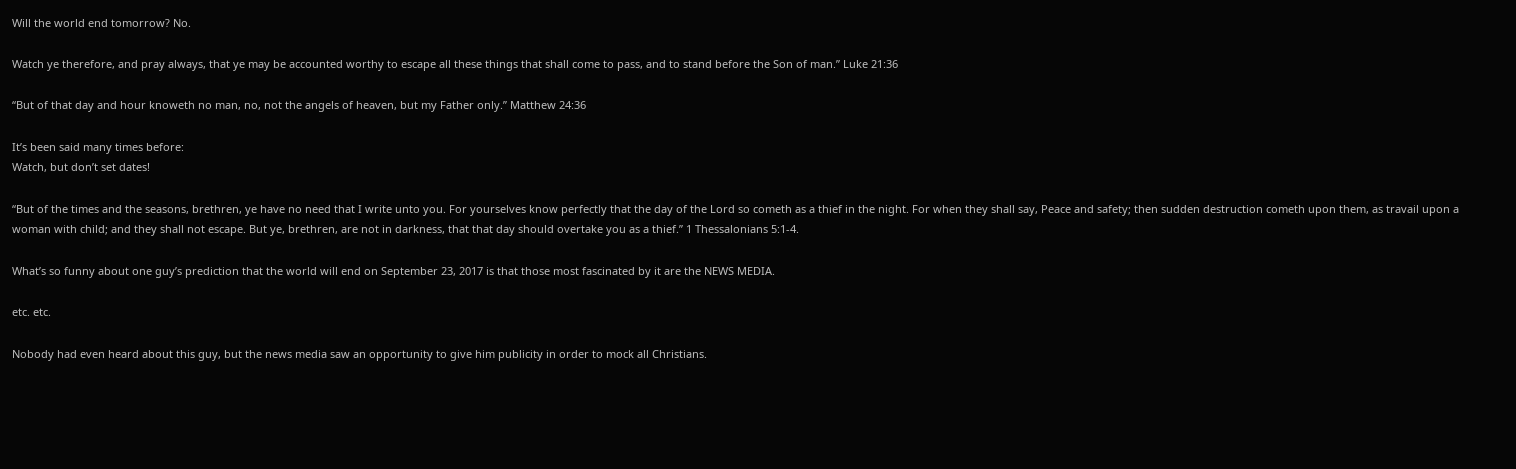Will the world end tomorrow? No.

Watch ye therefore, and pray always, that ye may be accounted worthy to escape all these things that shall come to pass, and to stand before the Son of man.” Luke 21:36

“But of that day and hour knoweth no man, no, not the angels of heaven, but my Father only.” Matthew 24:36

It’s been said many times before:
Watch, but don’t set dates!

“But of the times and the seasons, brethren, ye have no need that I write unto you. For yourselves know perfectly that the day of the Lord so cometh as a thief in the night. For when they shall say, Peace and safety; then sudden destruction cometh upon them, as travail upon a woman with child; and they shall not escape. But ye, brethren, are not in darkness, that that day should overtake you as a thief.” 1 Thessalonians 5:1-4.

What’s so funny about one guy’s prediction that the world will end on September 23, 2017 is that those most fascinated by it are the NEWS MEDIA.

etc. etc.

Nobody had even heard about this guy, but the news media saw an opportunity to give him publicity in order to mock all Christians.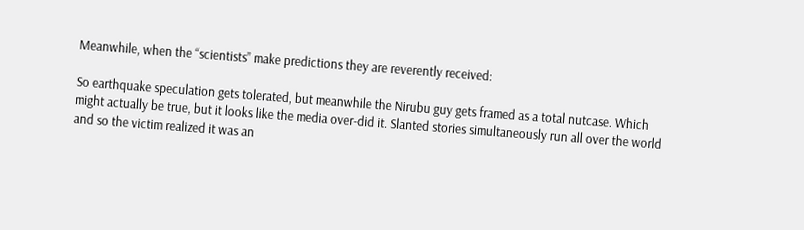Meanwhile, when the “scientists” make predictions they are reverently received:

So earthquake speculation gets tolerated, but meanwhile the Nirubu guy gets framed as a total nutcase. Which might actually be true, but it looks like the media over-did it. Slanted stories simultaneously run all over the world and so the victim realized it was an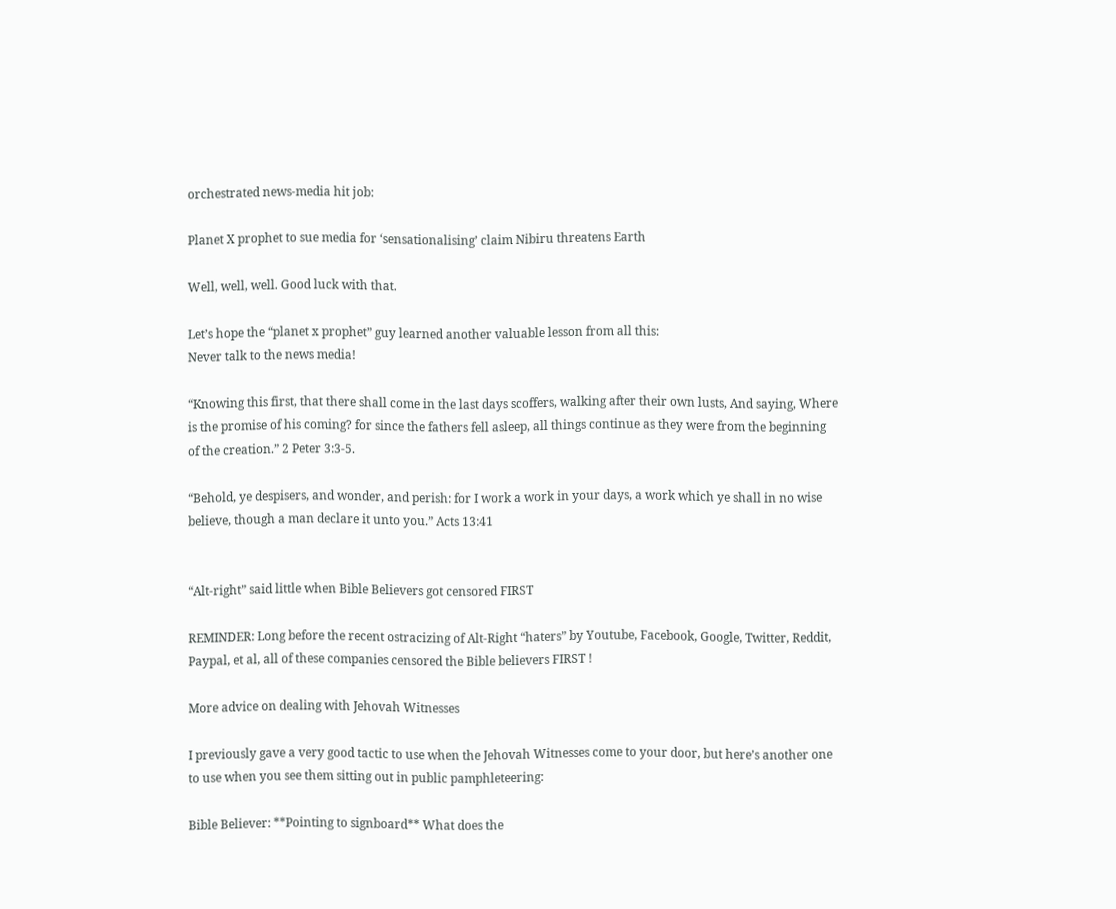orchestrated news-media hit job:

Planet X prophet to sue media for ‘sensationalising’ claim Nibiru threatens Earth

Well, well, well. Good luck with that.

Let’s hope the “planet x prophet” guy learned another valuable lesson from all this:
Never talk to the news media!

“Knowing this first, that there shall come in the last days scoffers, walking after their own lusts, And saying, Where is the promise of his coming? for since the fathers fell asleep, all things continue as they were from the beginning of the creation.” 2 Peter 3:3-5.

“Behold, ye despisers, and wonder, and perish: for I work a work in your days, a work which ye shall in no wise believe, though a man declare it unto you.” Acts 13:41


“Alt-right” said little when Bible Believers got censored FIRST

REMINDER: Long before the recent ostracizing of Alt-Right “haters” by Youtube, Facebook, Google, Twitter, Reddit, Paypal, et al, all of these companies censored the Bible believers FIRST !

More advice on dealing with Jehovah Witnesses

I previously gave a very good tactic to use when the Jehovah Witnesses come to your door, but here’s another one to use when you see them sitting out in public pamphleteering:

Bible Believer: **Pointing to signboard** What does the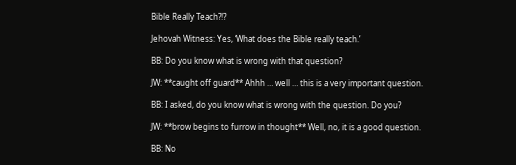Bible Really Teach?!?

Jehovah Witness: Yes, ‘What does the Bible really teach.’

BB: Do you know what is wrong with that question?

JW: **caught off guard** Ahhh … well … this is a very important question.

BB: I asked, do you know what is wrong with the question. Do you?

JW: **brow begins to furrow in thought** Well, no, it is a good question.

BB: No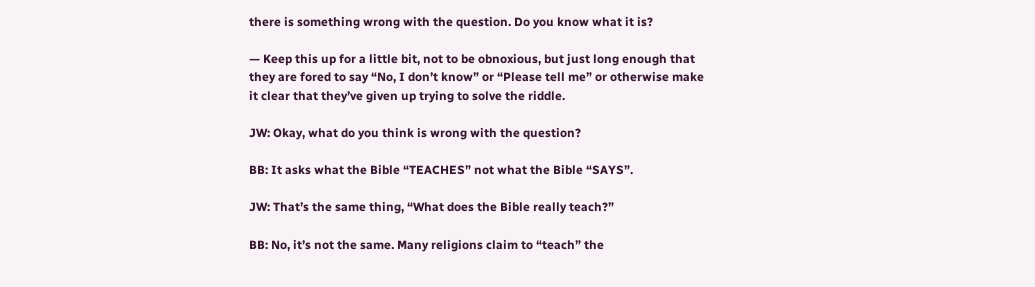there is something wrong with the question. Do you know what it is?

— Keep this up for a little bit, not to be obnoxious, but just long enough that they are fored to say “No, I don’t know” or “Please tell me” or otherwise make it clear that they’ve given up trying to solve the riddle.

JW: Okay, what do you think is wrong with the question?

BB: It asks what the Bible “TEACHES” not what the Bible “SAYS”.

JW: That’s the same thing, “What does the Bible really teach?”

BB: No, it’s not the same. Many religions claim to “teach” the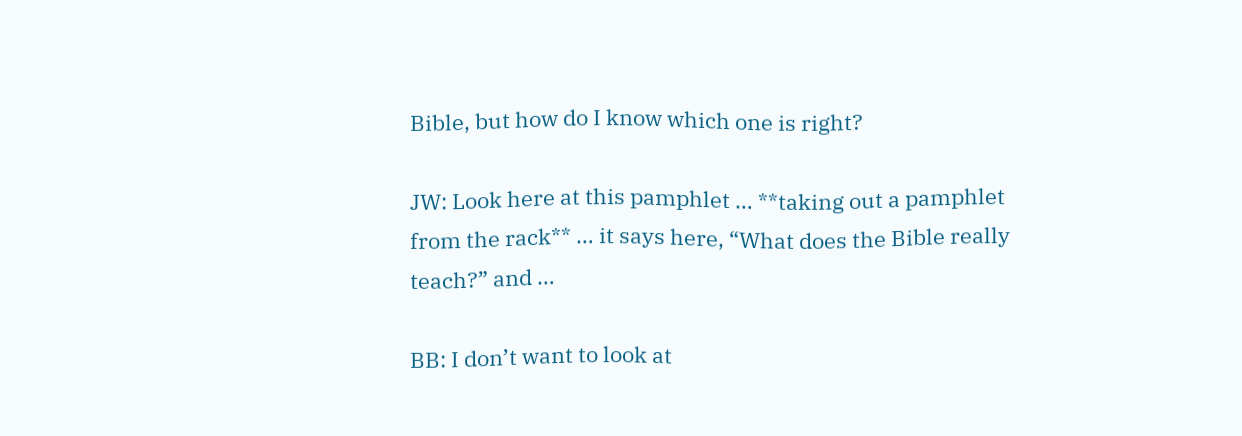Bible, but how do I know which one is right?

JW: Look here at this pamphlet … **taking out a pamphlet from the rack** … it says here, “What does the Bible really teach?” and …

BB: I don’t want to look at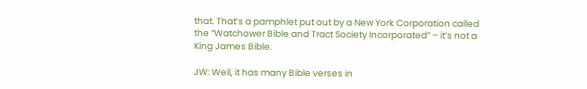that. That’s a pamphlet put out by a New York Corporation called the “Watchower Bible and Tract Society Incorporated” – it’s not a King James Bible.

JW: Well, it has many Bible verses in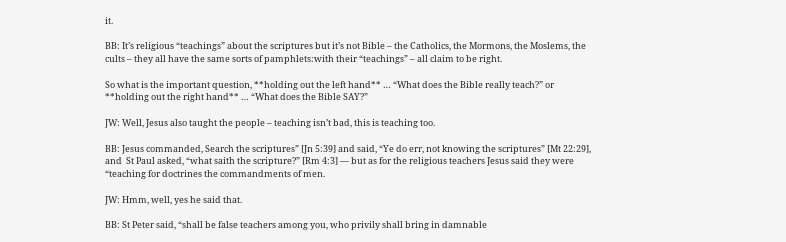it.

BB: It’s religious “teachings” about the scriptures but it’s not Bible – the Catholics, the Mormons, the Moslems, the cults – they all have the same sorts of pamphlets:with their “teachings” – all claim to be right.

So what is the important question, **holding out the left hand** … “What does the Bible really teach?” or **holding out the right hand** … “What does the Bible SAY?”

JW: Well, Jesus also taught the people – teaching isn’t bad, this is teaching too.

BB: Jesus commanded, Search the scriptures” [Jn 5:39] and said, “Ye do err, not knowing the scriptures” [Mt 22:29], and  St Paul asked, “what saith the scripture?” [Rm 4:3] — but as for the religious teachers Jesus said they were “teaching for doctrines the commandments of men.

JW: Hmm, well, yes he said that.

BB: St Peter said, “shall be false teachers among you, who privily shall bring in damnable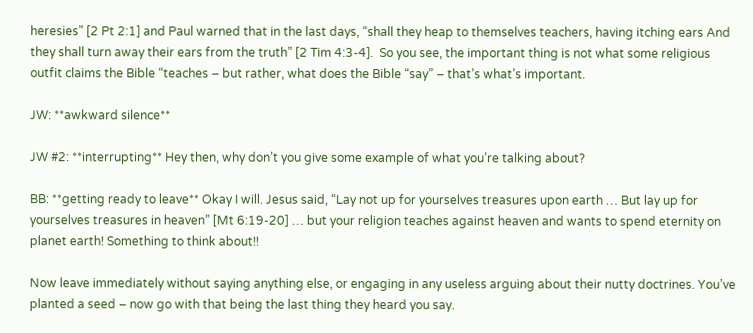heresies” [2 Pt 2:1] and Paul warned that in the last days, “shall they heap to themselves teachers, having itching ears And they shall turn away their ears from the truth” [2 Tim 4:3-4].  So you see, the important thing is not what some religious outfit claims the Bible “teaches – but rather, what does the Bible “say” – that’s what’s important.

JW: **awkward silence**

JW #2: **interrupting** Hey then, why don’t you give some example of what you’re talking about?

BB: **getting ready to leave** Okay I will. Jesus said, “Lay not up for yourselves treasures upon earth … But lay up for yourselves treasures in heaven” [Mt 6:19-20] … but your religion teaches against heaven and wants to spend eternity on planet earth! Something to think about!!

Now leave immediately without saying anything else, or engaging in any useless arguing about their nutty doctrines. You’ve planted a seed – now go with that being the last thing they heard you say.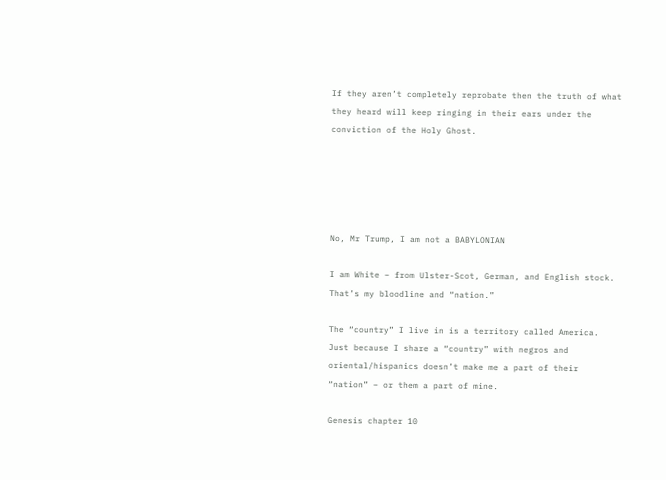If they aren’t completely reprobate then the truth of what they heard will keep ringing in their ears under the conviction of the Holy Ghost.





No, Mr Trump, I am not a BABYLONIAN

I am White – from Ulster-Scot, German, and English stock. That’s my bloodline and “nation.”

The “country” I live in is a territory called America. Just because I share a “country” with negros and oriental/hispanics doesn’t make me a part of their “nation” – or them a part of mine.

Genesis chapter 10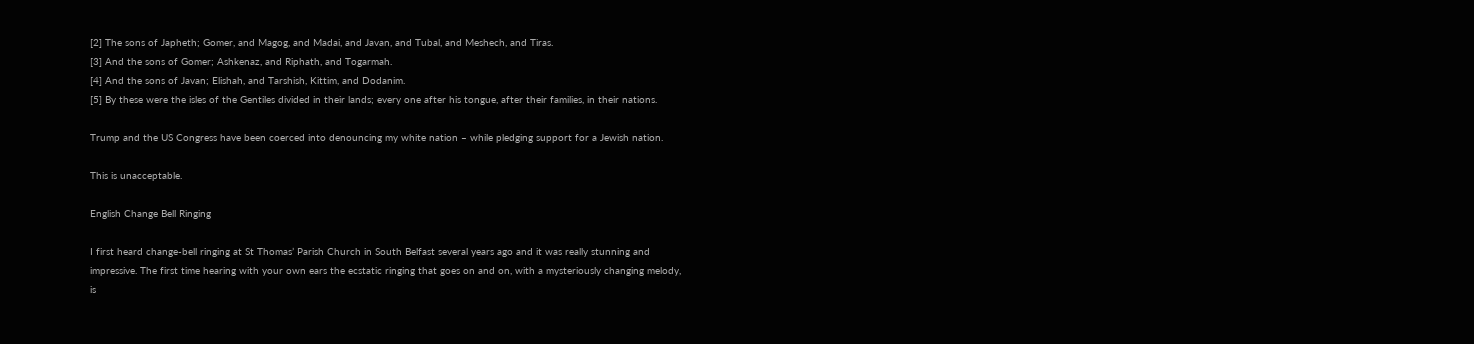[2] The sons of Japheth; Gomer, and Magog, and Madai, and Javan, and Tubal, and Meshech, and Tiras.
[3] And the sons of Gomer; Ashkenaz, and Riphath, and Togarmah.
[4] And the sons of Javan; Elishah, and Tarshish, Kittim, and Dodanim.
[5] By these were the isles of the Gentiles divided in their lands; every one after his tongue, after their families, in their nations.

Trump and the US Congress have been coerced into denouncing my white nation – while pledging support for a Jewish nation.

This is unacceptable.

English Change Bell Ringing

I first heard change-bell ringing at St Thomas’ Parish Church in South Belfast several years ago and it was really stunning and impressive. The first time hearing with your own ears the ecstatic ringing that goes on and on, with a mysteriously changing melody, is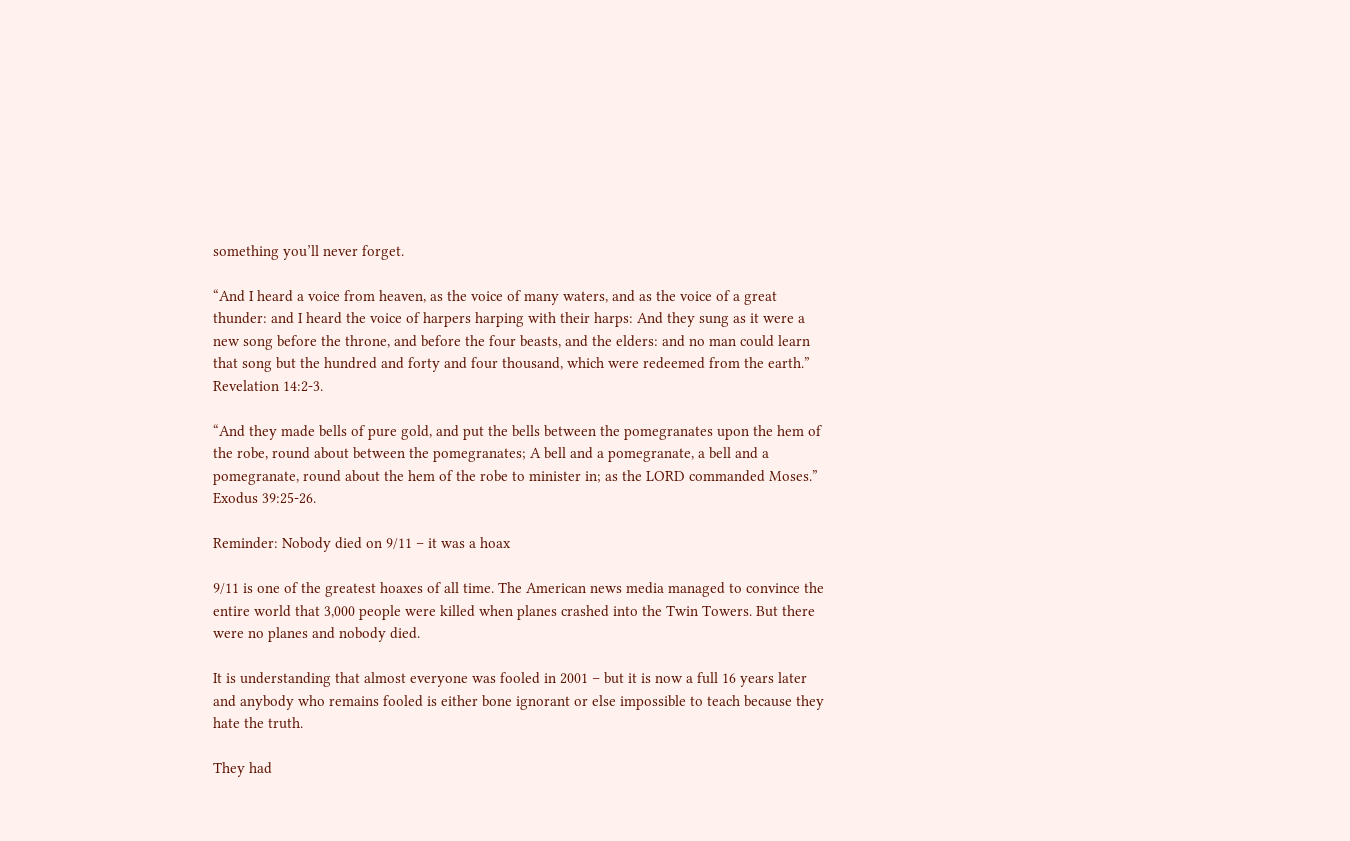something you’ll never forget.

“And I heard a voice from heaven, as the voice of many waters, and as the voice of a great thunder: and I heard the voice of harpers harping with their harps: And they sung as it were a new song before the throne, and before the four beasts, and the elders: and no man could learn that song but the hundred and forty and four thousand, which were redeemed from the earth.” Revelation 14:2-3.

“And they made bells of pure gold, and put the bells between the pomegranates upon the hem of the robe, round about between the pomegranates; A bell and a pomegranate, a bell and a pomegranate, round about the hem of the robe to minister in; as the LORD commanded Moses.” Exodus 39:25-26.

Reminder: Nobody died on 9/11 – it was a hoax

9/11 is one of the greatest hoaxes of all time. The American news media managed to convince the entire world that 3,000 people were killed when planes crashed into the Twin Towers. But there were no planes and nobody died.

It is understanding that almost everyone was fooled in 2001 – but it is now a full 16 years later and anybody who remains fooled is either bone ignorant or else impossible to teach because they hate the truth.

They had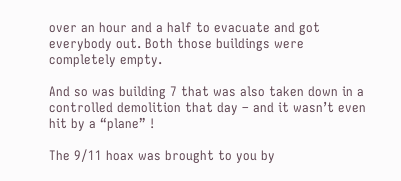over an hour and a half to evacuate and got everybody out. Both those buildings were completely empty.

And so was building 7 that was also taken down in a controlled demolition that day – and it wasn’t even hit by a “plane” !

The 9/11 hoax was brought to you by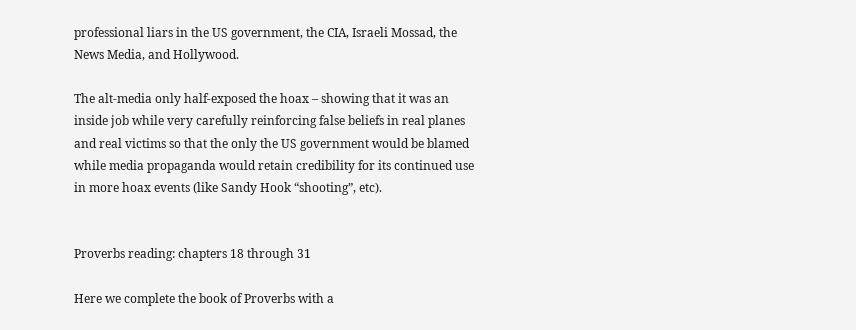professional liars in the US government, the CIA, Israeli Mossad, the News Media, and Hollywood.

The alt-media only half-exposed the hoax – showing that it was an inside job while very carefully reinforcing false beliefs in real planes and real victims so that the only the US government would be blamed while media propaganda would retain credibility for its continued use in more hoax events (like Sandy Hook “shooting”, etc).


Proverbs reading: chapters 18 through 31

Here we complete the book of Proverbs with a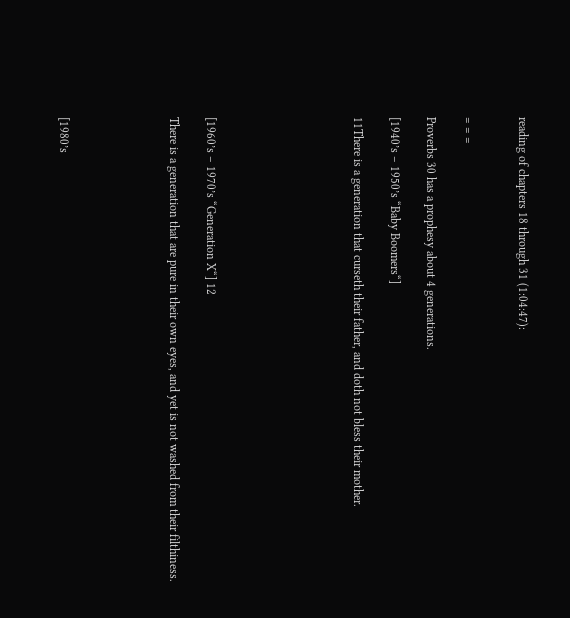reading of chapters 18 through 31 (1:04:47):


= = =

Proverbs 30 has a prophesy about 4 generations.

[1940’s – 1950’s “Baby Boomers“]

11There is a generation that curseth their father, and doth not bless their mother.







[1960’s – 1970’s “Generation X“] 12

There is a generation that are pure in their own eyes, and yet is not washed from their filthiness.





[1980’s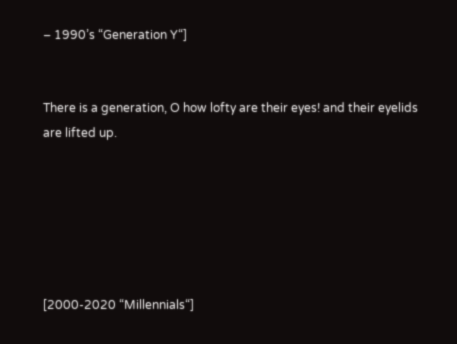– 1990’s “Generation Y“]


There is a generation, O how lofty are their eyes! and their eyelids are lifted up.






[2000-2020 “Millennials“]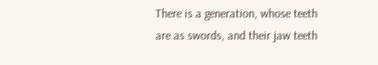There is a generation, whose teeth are as swords, and their jaw teeth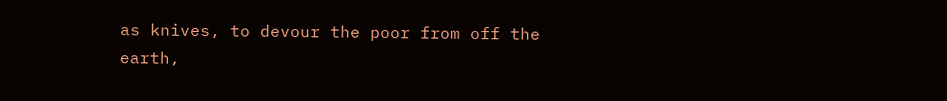as knives, to devour the poor from off the earth,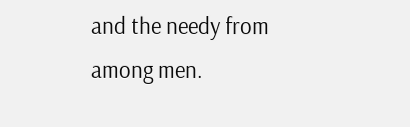and the needy from among men.